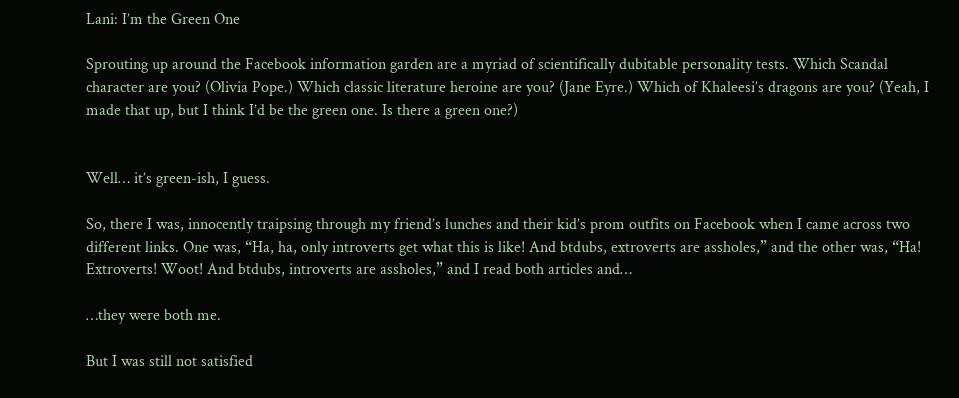Lani: I’m the Green One

Sprouting up around the Facebook information garden are a myriad of scientifically dubitable personality tests. Which Scandal character are you? (Olivia Pope.) Which classic literature heroine are you? (Jane Eyre.) Which of Khaleesi’s dragons are you? (Yeah, I made that up, but I think I’d be the green one. Is there a green one?)


Well… it’s green-ish, I guess.

So, there I was, innocently traipsing through my friend’s lunches and their kid’s prom outfits on Facebook when I came across two different links. One was, “Ha, ha, only introverts get what this is like! And btdubs, extroverts are assholes,” and the other was, “Ha! Extroverts! Woot! And btdubs, introverts are assholes,” and I read both articles and…

…they were both me.

But I was still not satisfied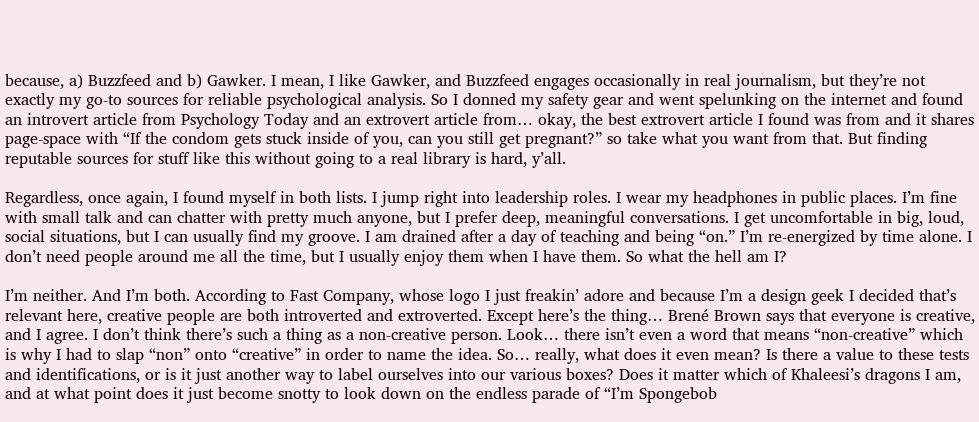because, a) Buzzfeed and b) Gawker. I mean, I like Gawker, and Buzzfeed engages occasionally in real journalism, but they’re not exactly my go-to sources for reliable psychological analysis. So I donned my safety gear and went spelunking on the internet and found an introvert article from Psychology Today and an extrovert article from… okay, the best extrovert article I found was from and it shares page-space with “If the condom gets stuck inside of you, can you still get pregnant?” so take what you want from that. But finding reputable sources for stuff like this without going to a real library is hard, y’all.

Regardless, once again, I found myself in both lists. I jump right into leadership roles. I wear my headphones in public places. I’m fine with small talk and can chatter with pretty much anyone, but I prefer deep, meaningful conversations. I get uncomfortable in big, loud, social situations, but I can usually find my groove. I am drained after a day of teaching and being “on.” I’m re-energized by time alone. I don’t need people around me all the time, but I usually enjoy them when I have them. So what the hell am I?

I’m neither. And I’m both. According to Fast Company, whose logo I just freakin’ adore and because I’m a design geek I decided that’s relevant here, creative people are both introverted and extroverted. Except here’s the thing… Brené Brown says that everyone is creative, and I agree. I don’t think there’s such a thing as a non-creative person. Look… there isn’t even a word that means “non-creative” which is why I had to slap “non” onto “creative” in order to name the idea. So… really, what does it even mean? Is there a value to these tests and identifications, or is it just another way to label ourselves into our various boxes? Does it matter which of Khaleesi’s dragons I am, and at what point does it just become snotty to look down on the endless parade of “I’m Spongebob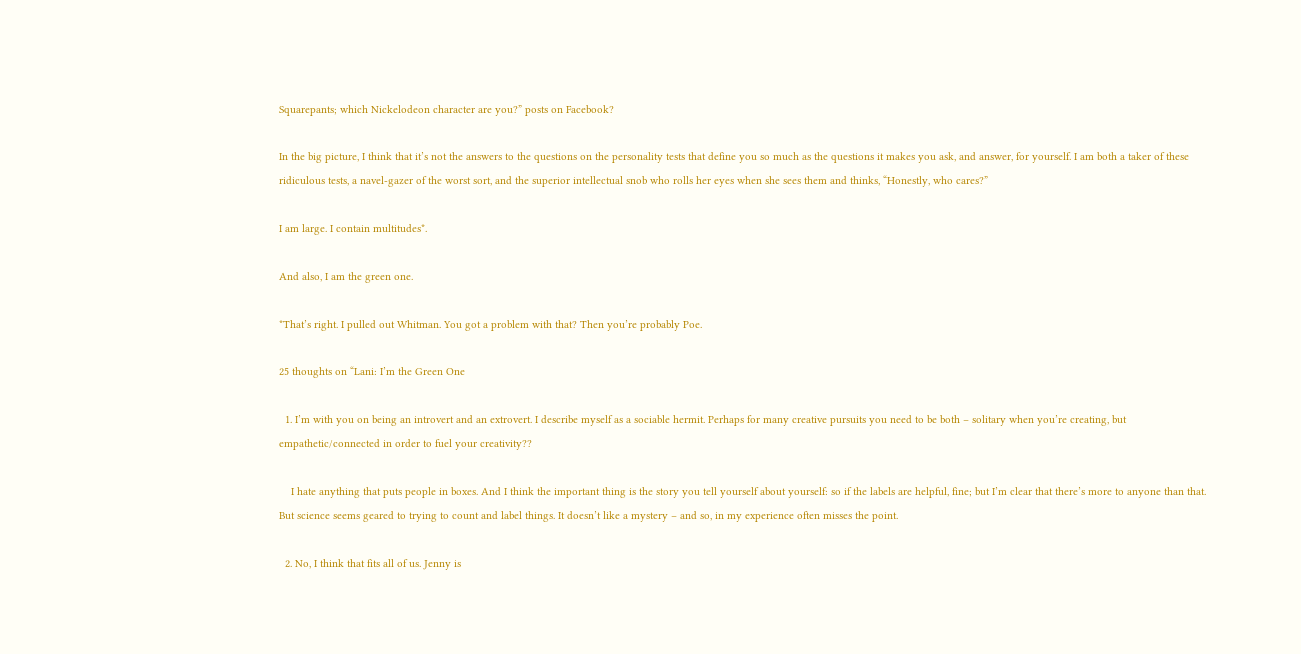Squarepants; which Nickelodeon character are you?” posts on Facebook?

In the big picture, I think that it’s not the answers to the questions on the personality tests that define you so much as the questions it makes you ask, and answer, for yourself. I am both a taker of these ridiculous tests, a navel-gazer of the worst sort, and the superior intellectual snob who rolls her eyes when she sees them and thinks, “Honestly, who cares?”

I am large. I contain multitudes*.

And also, I am the green one.

*That’s right. I pulled out Whitman. You got a problem with that? Then you’re probably Poe.

25 thoughts on “Lani: I’m the Green One

  1. I’m with you on being an introvert and an extrovert. I describe myself as a sociable hermit. Perhaps for many creative pursuits you need to be both – solitary when you’re creating, but empathetic/connected in order to fuel your creativity??

    I hate anything that puts people in boxes. And I think the important thing is the story you tell yourself about yourself: so if the labels are helpful, fine; but I’m clear that there’s more to anyone than that. But science seems geared to trying to count and label things. It doesn’t like a mystery – and so, in my experience often misses the point.

  2. No, I think that fits all of us. Jenny is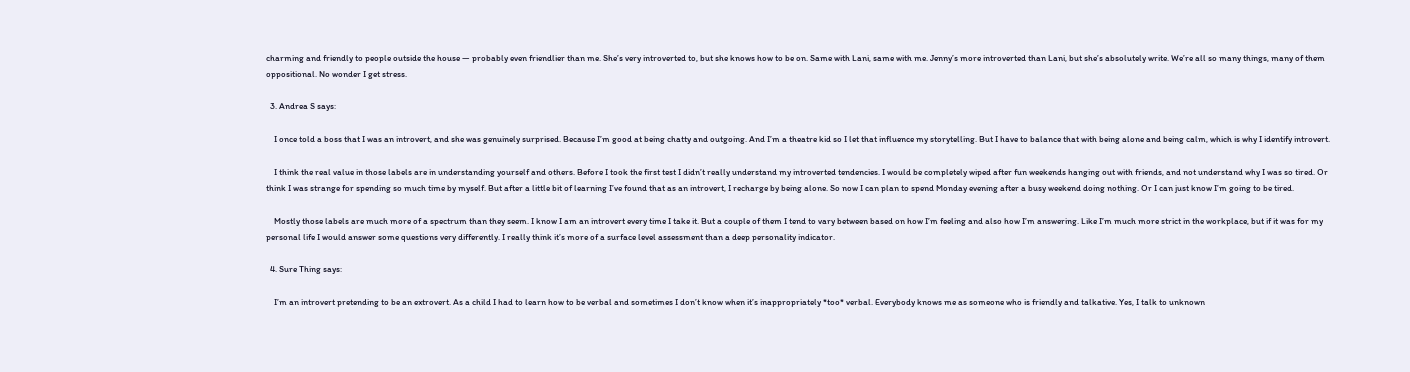charming and friendly to people outside the house — probably even friendlier than me. She’s very introverted to, but she knows how to be on. Same with Lani, same with me. Jenny’s more introverted than Lani, but she’s absolutely write. We’re all so many things, many of them oppositional. No wonder I get stress.

  3. Andrea S says:

    I once told a boss that I was an introvert, and she was genuinely surprised. Because I’m good at being chatty and outgoing. And I’m a theatre kid so I let that influence my storytelling. But I have to balance that with being alone and being calm, which is why I identify introvert.

    I think the real value in those labels are in understanding yourself and others. Before I took the first test I didn’t really understand my introverted tendencies. I would be completely wiped after fun weekends hanging out with friends, and not understand why I was so tired. Or think I was strange for spending so much time by myself. But after a little bit of learning I’ve found that as an introvert, I recharge by being alone. So now I can plan to spend Monday evening after a busy weekend doing nothing. Or I can just know I’m going to be tired.

    Mostly those labels are much more of a spectrum than they seem. I know I am an introvert every time I take it. But a couple of them I tend to vary between based on how I’m feeling and also how I’m answering. Like I’m much more strict in the workplace, but if it was for my personal life I would answer some questions very differently. I really think it’s more of a surface level assessment than a deep personality indicator.

  4. Sure Thing says:

    I’m an introvert pretending to be an extrovert. As a child I had to learn how to be verbal and sometimes I don’t know when it’s inappropriately *too* verbal. Everybody knows me as someone who is friendly and talkative. Yes, I talk to unknown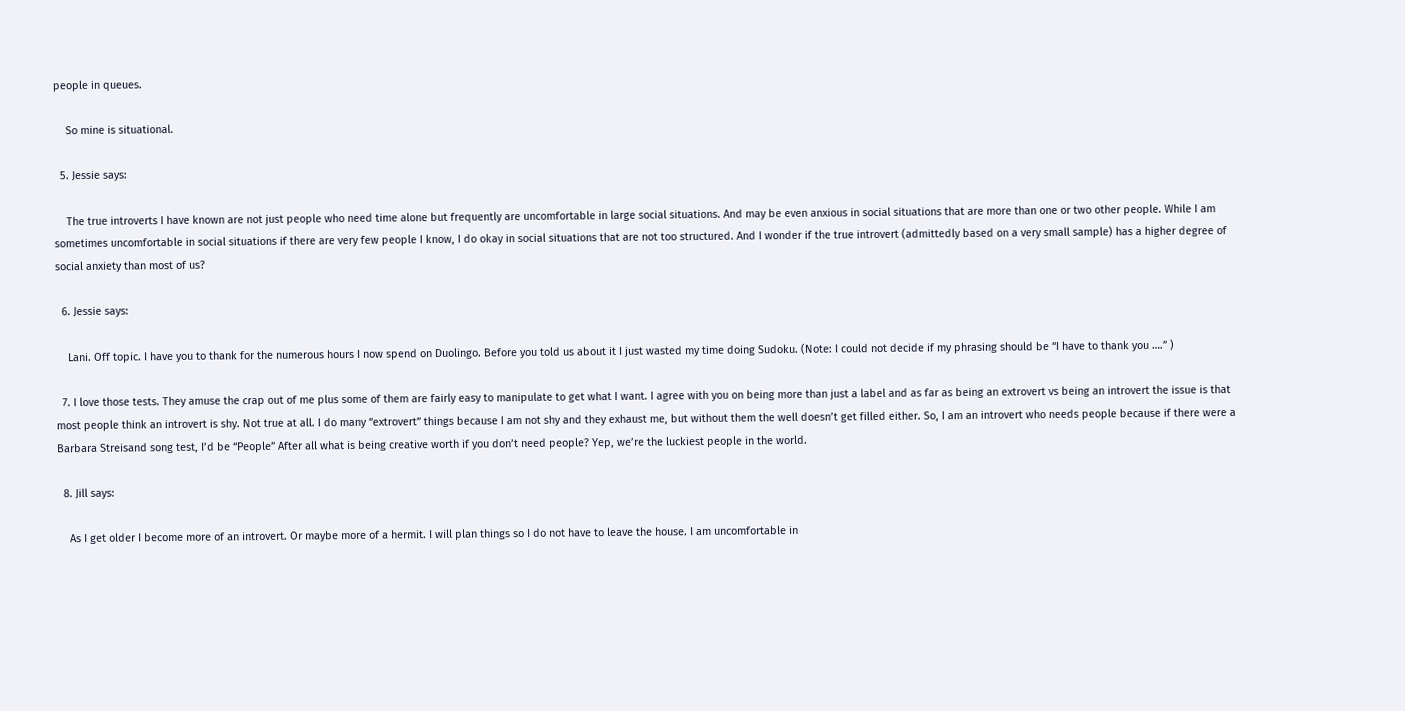people in queues.

    So mine is situational.

  5. Jessie says:

    The true introverts I have known are not just people who need time alone but frequently are uncomfortable in large social situations. And may be even anxious in social situations that are more than one or two other people. While I am sometimes uncomfortable in social situations if there are very few people I know, I do okay in social situations that are not too structured. And I wonder if the true introvert (admittedly based on a very small sample) has a higher degree of social anxiety than most of us?

  6. Jessie says:

    Lani. Off topic. I have you to thank for the numerous hours I now spend on Duolingo. Before you told us about it I just wasted my time doing Sudoku. (Note: I could not decide if my phrasing should be “I have to thank you ….” )

  7. I love those tests. They amuse the crap out of me plus some of them are fairly easy to manipulate to get what I want. I agree with you on being more than just a label and as far as being an extrovert vs being an introvert the issue is that most people think an introvert is shy. Not true at all. I do many “extrovert” things because I am not shy and they exhaust me, but without them the well doesn’t get filled either. So, I am an introvert who needs people because if there were a Barbara Streisand song test, I’d be “People” After all what is being creative worth if you don’t need people? Yep, we’re the luckiest people in the world.

  8. Jill says:

    As I get older I become more of an introvert. Or maybe more of a hermit. I will plan things so I do not have to leave the house. I am uncomfortable in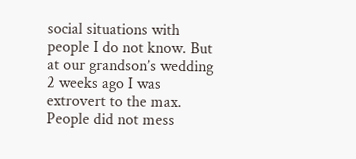social situations with people I do not know. But at our grandson’s wedding 2 weeks ago I was extrovert to the max. People did not mess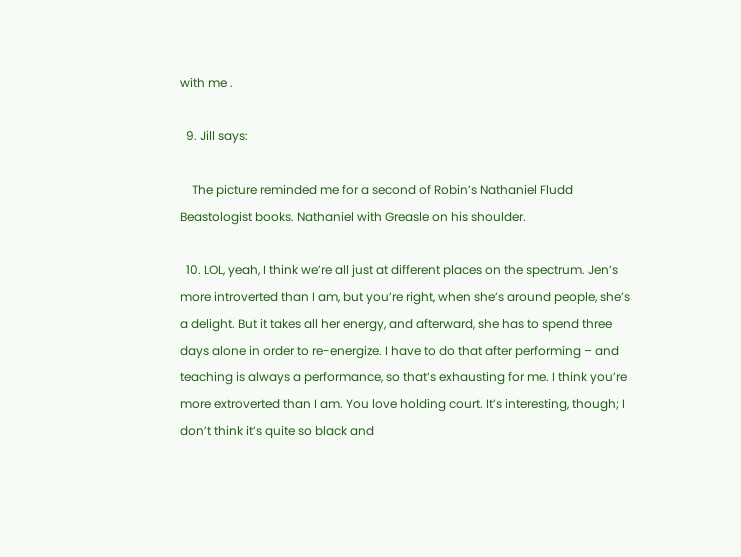with me .

  9. Jill says:

    The picture reminded me for a second of Robin’s Nathaniel Fludd Beastologist books. Nathaniel with Greasle on his shoulder.

  10. LOL, yeah, I think we’re all just at different places on the spectrum. Jen’s more introverted than I am, but you’re right, when she’s around people, she’s a delight. But it takes all her energy, and afterward, she has to spend three days alone in order to re-energize. I have to do that after performing – and teaching is always a performance, so that’s exhausting for me. I think you’re more extroverted than I am. You love holding court. It’s interesting, though; I don’t think it’s quite so black and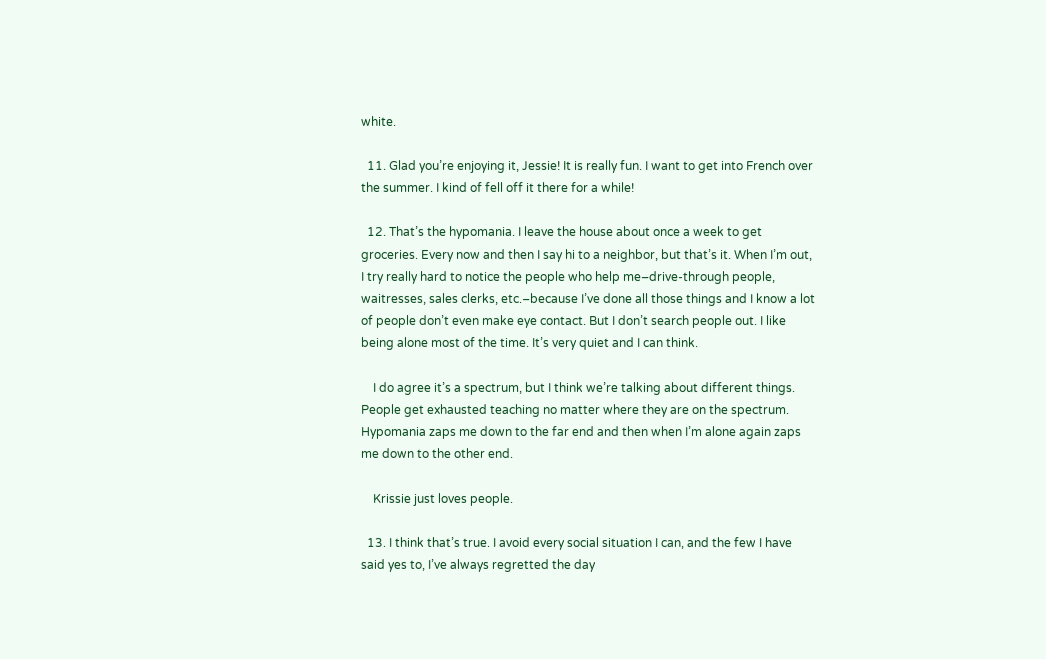white.

  11. Glad you’re enjoying it, Jessie! It is really fun. I want to get into French over the summer. I kind of fell off it there for a while!

  12. That’s the hypomania. I leave the house about once a week to get groceries. Every now and then I say hi to a neighbor, but that’s it. When I’m out, I try really hard to notice the people who help me–drive-through people, waitresses, sales clerks, etc.–because I’ve done all those things and I know a lot of people don’t even make eye contact. But I don’t search people out. I like being alone most of the time. It’s very quiet and I can think.

    I do agree it’s a spectrum, but I think we’re talking about different things. People get exhausted teaching no matter where they are on the spectrum. Hypomania zaps me down to the far end and then when I’m alone again zaps me down to the other end.

    Krissie just loves people.

  13. I think that’s true. I avoid every social situation I can, and the few I have said yes to, I’ve always regretted the day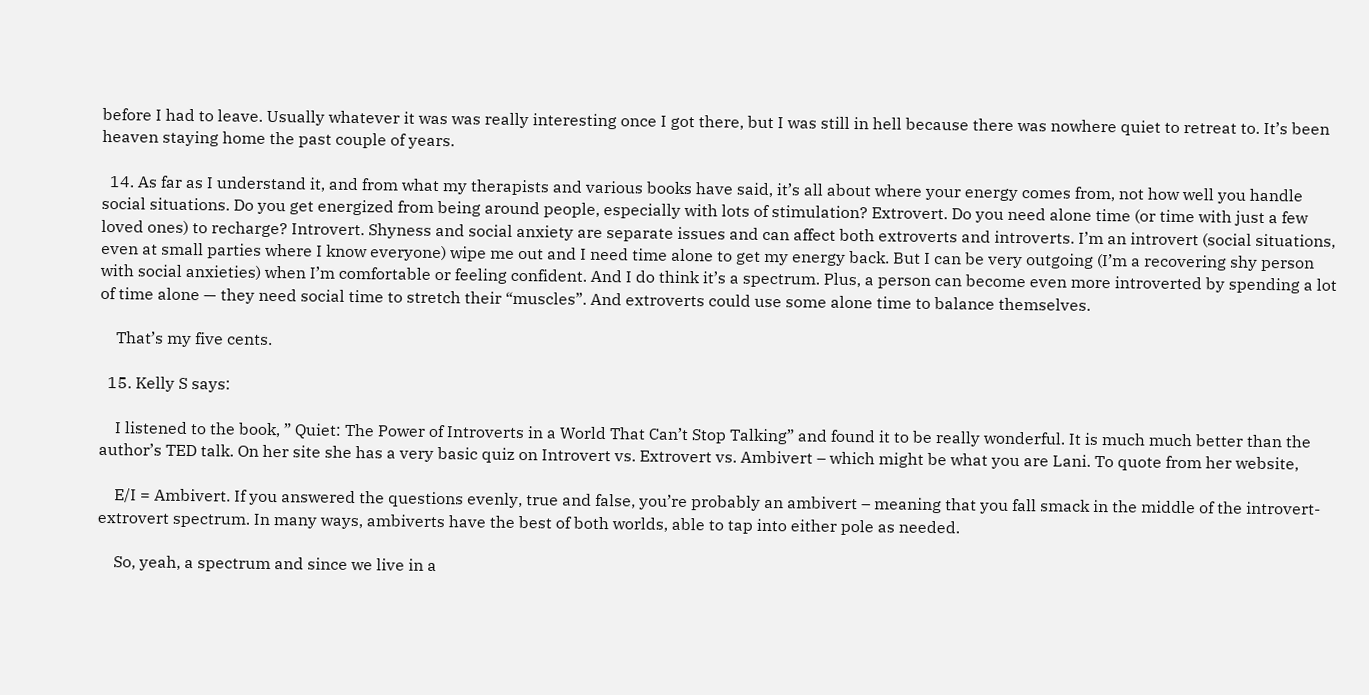before I had to leave. Usually whatever it was was really interesting once I got there, but I was still in hell because there was nowhere quiet to retreat to. It’s been heaven staying home the past couple of years.

  14. As far as I understand it, and from what my therapists and various books have said, it’s all about where your energy comes from, not how well you handle social situations. Do you get energized from being around people, especially with lots of stimulation? Extrovert. Do you need alone time (or time with just a few loved ones) to recharge? Introvert. Shyness and social anxiety are separate issues and can affect both extroverts and introverts. I’m an introvert (social situations, even at small parties where I know everyone) wipe me out and I need time alone to get my energy back. But I can be very outgoing (I’m a recovering shy person with social anxieties) when I’m comfortable or feeling confident. And I do think it’s a spectrum. Plus, a person can become even more introverted by spending a lot of time alone — they need social time to stretch their “muscles”. And extroverts could use some alone time to balance themselves.

    That’s my five cents.

  15. Kelly S says:

    I listened to the book, ” Quiet: The Power of Introverts in a World That Can’t Stop Talking” and found it to be really wonderful. It is much much better than the author’s TED talk. On her site she has a very basic quiz on Introvert vs. Extrovert vs. Ambivert – which might be what you are Lani. To quote from her website,

    E/I = Ambivert. If you answered the questions evenly, true and false, you’re probably an ambivert – meaning that you fall smack in the middle of the introvert-extrovert spectrum. In many ways, ambiverts have the best of both worlds, able to tap into either pole as needed.

    So, yeah, a spectrum and since we live in a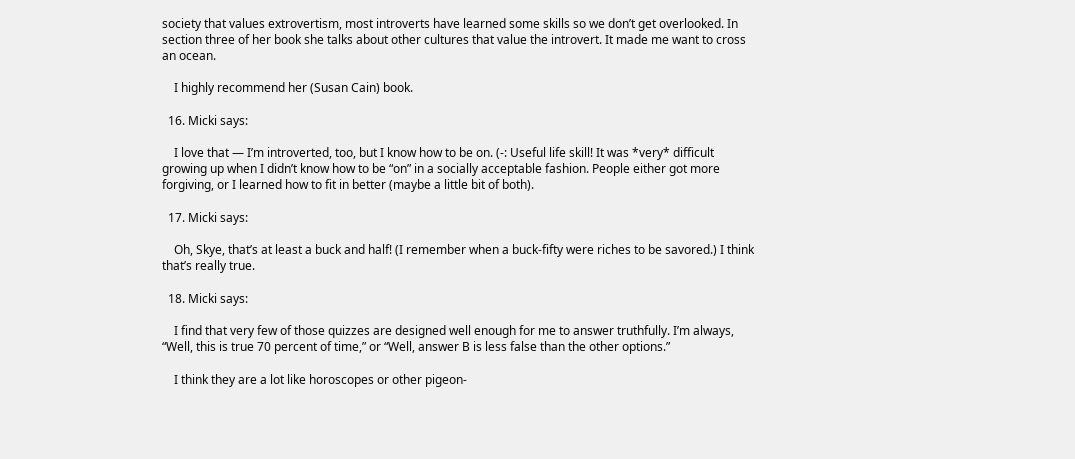society that values extrovertism, most introverts have learned some skills so we don’t get overlooked. In section three of her book she talks about other cultures that value the introvert. It made me want to cross an ocean.

    I highly recommend her (Susan Cain) book.

  16. Micki says:

    I love that — I’m introverted, too, but I know how to be on. (-: Useful life skill! It was *very* difficult growing up when I didn’t know how to be “on” in a socially acceptable fashion. People either got more forgiving, or I learned how to fit in better (maybe a little bit of both).

  17. Micki says:

    Oh, Skye, that’s at least a buck and half! (I remember when a buck-fifty were riches to be savored.) I think that’s really true.

  18. Micki says:

    I find that very few of those quizzes are designed well enough for me to answer truthfully. I’m always, “Well, this is true 70 percent of time,” or “Well, answer B is less false than the other options.”

    I think they are a lot like horoscopes or other pigeon-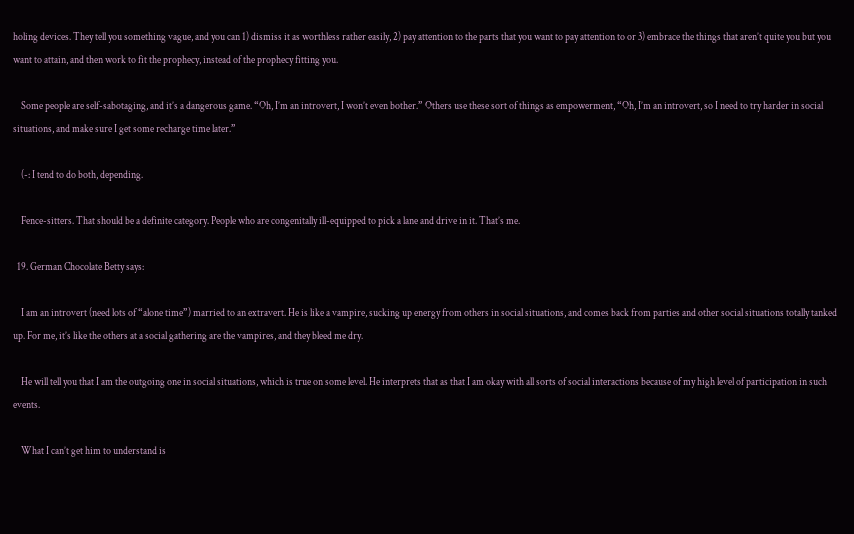holing devices. They tell you something vague, and you can 1) dismiss it as worthless rather easily, 2) pay attention to the parts that you want to pay attention to or 3) embrace the things that aren’t quite you but you want to attain, and then work to fit the prophecy, instead of the prophecy fitting you.

    Some people are self-sabotaging, and it’s a dangerous game. “Oh, I’m an introvert, I won’t even bother.” Others use these sort of things as empowerment, “Oh, I’m an introvert, so I need to try harder in social situations, and make sure I get some recharge time later.”

    (-: I tend to do both, depending.

    Fence-sitters. That should be a definite category. People who are congenitally ill-equipped to pick a lane and drive in it. That’s me.

  19. German Chocolate Betty says:

    I am an introvert (need lots of “alone time”) married to an extravert. He is like a vampire, sucking up energy from others in social situations, and comes back from parties and other social situations totally tanked up. For me, it’s like the others at a social gathering are the vampires, and they bleed me dry.

    He will tell you that I am the outgoing one in social situations, which is true on some level. He interprets that as that I am okay with all sorts of social interactions because of my high level of participation in such events.

    What I can’t get him to understand is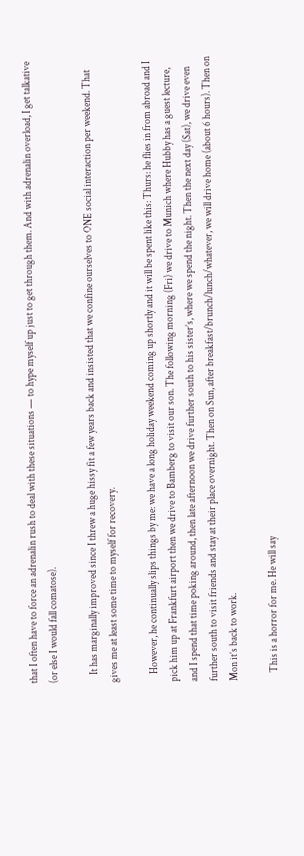that I often have to force an adrenalin rush to deal with these situations — to hype myself up just to get through them. And with adrenalin overload, I get talkative (or else I would fall comatose).

    It has marginally improved since I threw a huge hissy fit a few years back and insisted that we confine ourselves to ONE social interaction per weekend. That gives me at least some time to myself for recovery.

    However, he continually slips things by me: we have a long holiday weekend coming up shortly and it will be spent like this: Thurs: he flies in from abroad and I pick him up at Frankfurt airport then we drive to Bamberg to visit our son. The following morning (Fri) we drive to Munich where Hubby has a guest lecture, and I spend that time poking around, then late afternoon we drive further south to his sister’s, where we spend the night. Then the next day (Sat), we drive even further south to visit friends and stay at their place overnight. Then on Sun, after breakfast/brunch/lunch/whatever, we will drive home (about 6 hours). Then on Mon it’s back to work.

    This is a horror for me. He will say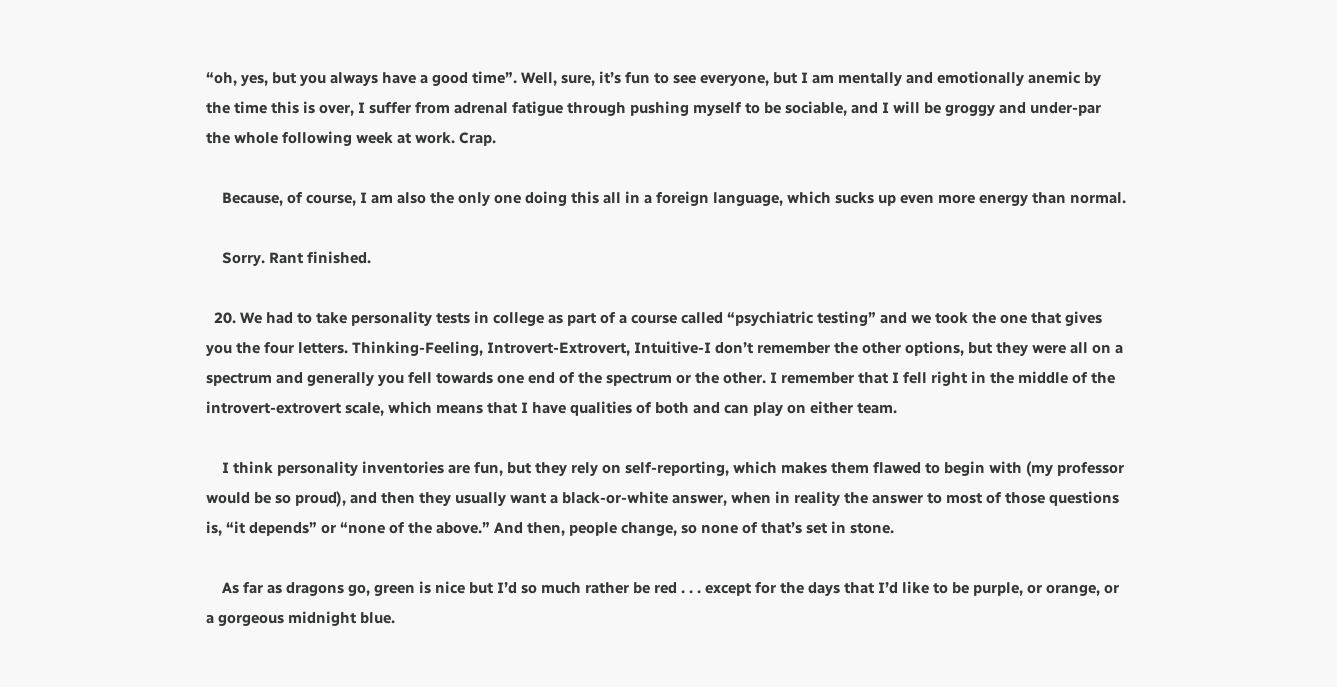“oh, yes, but you always have a good time”. Well, sure, it’s fun to see everyone, but I am mentally and emotionally anemic by the time this is over, I suffer from adrenal fatigue through pushing myself to be sociable, and I will be groggy and under-par the whole following week at work. Crap.

    Because, of course, I am also the only one doing this all in a foreign language, which sucks up even more energy than normal.

    Sorry. Rant finished.

  20. We had to take personality tests in college as part of a course called “psychiatric testing” and we took the one that gives you the four letters. Thinking-Feeling, Introvert-Extrovert, Intuitive-I don’t remember the other options, but they were all on a spectrum and generally you fell towards one end of the spectrum or the other. I remember that I fell right in the middle of the introvert-extrovert scale, which means that I have qualities of both and can play on either team.

    I think personality inventories are fun, but they rely on self-reporting, which makes them flawed to begin with (my professor would be so proud), and then they usually want a black-or-white answer, when in reality the answer to most of those questions is, “it depends” or “none of the above.” And then, people change, so none of that’s set in stone.

    As far as dragons go, green is nice but I’d so much rather be red . . . except for the days that I’d like to be purple, or orange, or a gorgeous midnight blue.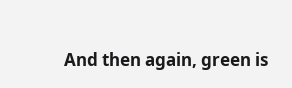And then again, green is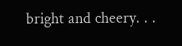bright and cheery. . .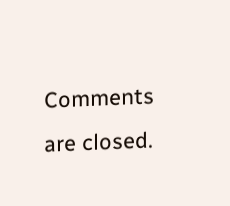Comments are closed.